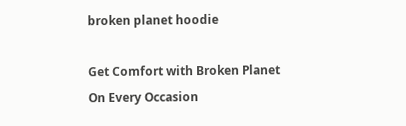broken planet hoodie

Get Comfort with Broken Planet On Every Occasion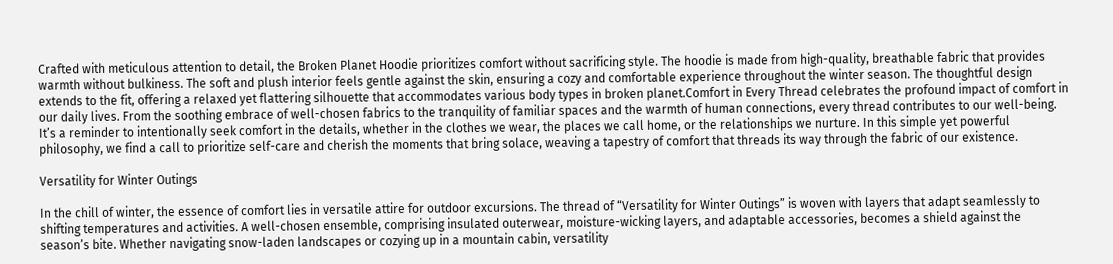Crafted with meticulous attention to detail, the Broken Planet Hoodie prioritizes comfort without sacrificing style. The hoodie is made from high-quality, breathable fabric that provides warmth without bulkiness. The soft and plush interior feels gentle against the skin, ensuring a cozy and comfortable experience throughout the winter season. The thoughtful design extends to the fit, offering a relaxed yet flattering silhouette that accommodates various body types in broken planet.Comfort in Every Thread celebrates the profound impact of comfort in our daily lives. From the soothing embrace of well-chosen fabrics to the tranquility of familiar spaces and the warmth of human connections, every thread contributes to our well-being. It’s a reminder to intentionally seek comfort in the details, whether in the clothes we wear, the places we call home, or the relationships we nurture. In this simple yet powerful philosophy, we find a call to prioritize self-care and cherish the moments that bring solace, weaving a tapestry of comfort that threads its way through the fabric of our existence.

Versatility for Winter Outings

In the chill of winter, the essence of comfort lies in versatile attire for outdoor excursions. The thread of “Versatility for Winter Outings” is woven with layers that adapt seamlessly to shifting temperatures and activities. A well-chosen ensemble, comprising insulated outerwear, moisture-wicking layers, and adaptable accessories, becomes a shield against the season’s bite. Whether navigating snow-laden landscapes or cozying up in a mountain cabin, versatility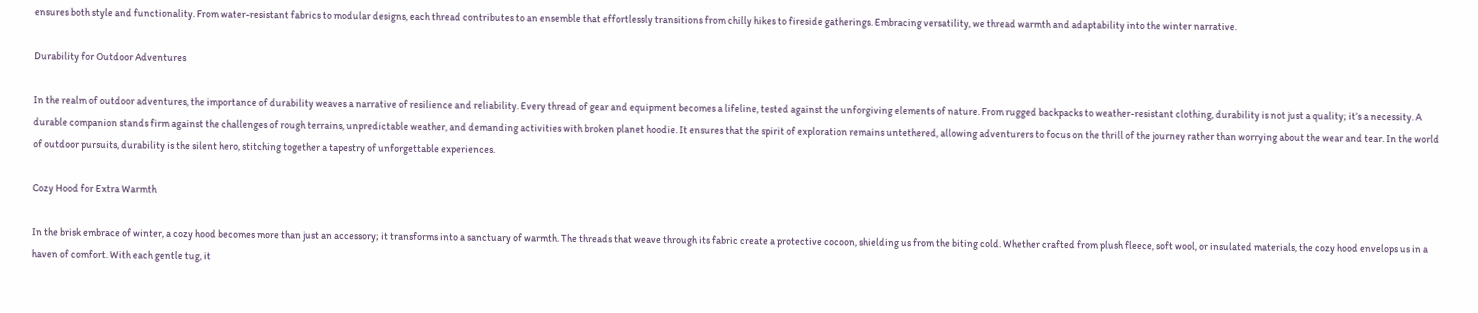ensures both style and functionality. From water-resistant fabrics to modular designs, each thread contributes to an ensemble that effortlessly transitions from chilly hikes to fireside gatherings. Embracing versatility, we thread warmth and adaptability into the winter narrative.

Durability for Outdoor Adventures

In the realm of outdoor adventures, the importance of durability weaves a narrative of resilience and reliability. Every thread of gear and equipment becomes a lifeline, tested against the unforgiving elements of nature. From rugged backpacks to weather-resistant clothing, durability is not just a quality; it’s a necessity. A durable companion stands firm against the challenges of rough terrains, unpredictable weather, and demanding activities with broken planet hoodie. It ensures that the spirit of exploration remains untethered, allowing adventurers to focus on the thrill of the journey rather than worrying about the wear and tear. In the world of outdoor pursuits, durability is the silent hero, stitching together a tapestry of unforgettable experiences.

Cozy Hood for Extra Warmth

In the brisk embrace of winter, a cozy hood becomes more than just an accessory; it transforms into a sanctuary of warmth. The threads that weave through its fabric create a protective cocoon, shielding us from the biting cold. Whether crafted from plush fleece, soft wool, or insulated materials, the cozy hood envelops us in a haven of comfort. With each gentle tug, it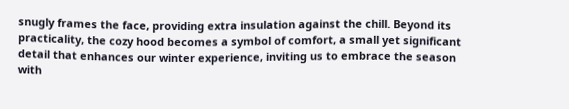snugly frames the face, providing extra insulation against the chill. Beyond its practicality, the cozy hood becomes a symbol of comfort, a small yet significant detail that enhances our winter experience, inviting us to embrace the season with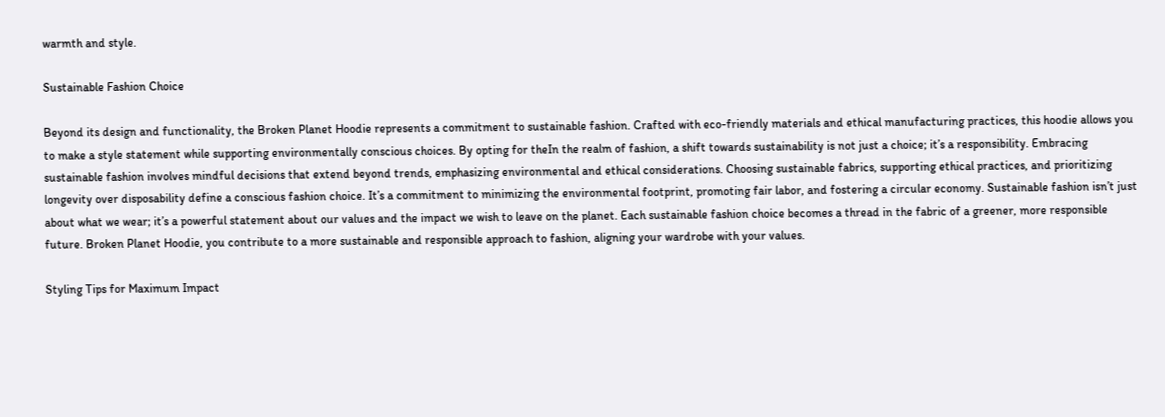warmth and style.

Sustainable Fashion Choice

Beyond its design and functionality, the Broken Planet Hoodie represents a commitment to sustainable fashion. Crafted with eco-friendly materials and ethical manufacturing practices, this hoodie allows you to make a style statement while supporting environmentally conscious choices. By opting for theIn the realm of fashion, a shift towards sustainability is not just a choice; it’s a responsibility. Embracing sustainable fashion involves mindful decisions that extend beyond trends, emphasizing environmental and ethical considerations. Choosing sustainable fabrics, supporting ethical practices, and prioritizing longevity over disposability define a conscious fashion choice. It’s a commitment to minimizing the environmental footprint, promoting fair labor, and fostering a circular economy. Sustainable fashion isn’t just about what we wear; it’s a powerful statement about our values and the impact we wish to leave on the planet. Each sustainable fashion choice becomes a thread in the fabric of a greener, more responsible future. Broken Planet Hoodie, you contribute to a more sustainable and responsible approach to fashion, aligning your wardrobe with your values.

Styling Tips for Maximum Impact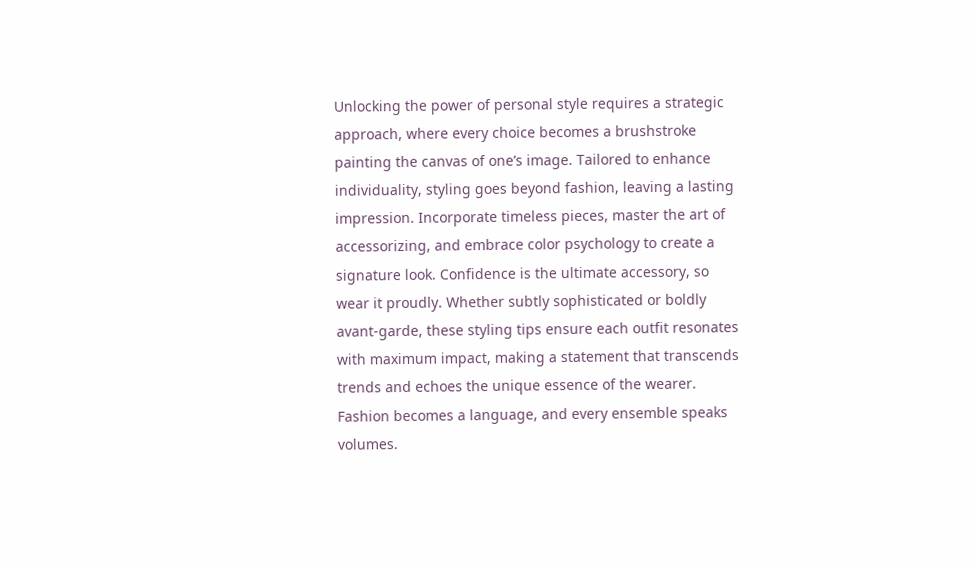Unlocking the power of personal style requires a strategic approach, where every choice becomes a brushstroke painting the canvas of one’s image. Tailored to enhance individuality, styling goes beyond fashion, leaving a lasting impression. Incorporate timeless pieces, master the art of accessorizing, and embrace color psychology to create a signature look. Confidence is the ultimate accessory, so wear it proudly. Whether subtly sophisticated or boldly avant-garde, these styling tips ensure each outfit resonates with maximum impact, making a statement that transcends trends and echoes the unique essence of the wearer. Fashion becomes a language, and every ensemble speaks volumes.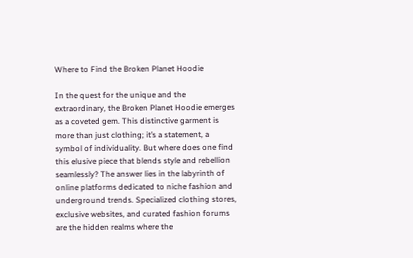Where to Find the Broken Planet Hoodie

In the quest for the unique and the extraordinary, the Broken Planet Hoodie emerges as a coveted gem. This distinctive garment is more than just clothing; it’s a statement, a symbol of individuality. But where does one find this elusive piece that blends style and rebellion seamlessly? The answer lies in the labyrinth of online platforms dedicated to niche fashion and underground trends. Specialized clothing stores, exclusive websites, and curated fashion forums are the hidden realms where the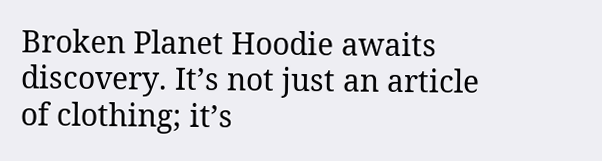Broken Planet Hoodie awaits discovery. It’s not just an article of clothing; it’s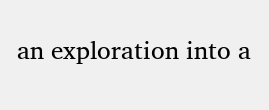an exploration into a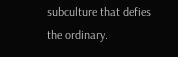subculture that defies the ordinary.